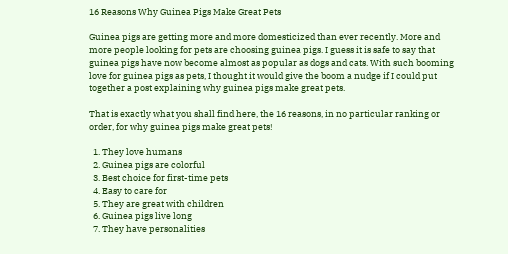16 Reasons Why Guinea Pigs Make Great Pets

Guinea pigs are getting more and more domesticized than ever recently. More and more people looking for pets are choosing guinea pigs. I guess it is safe to say that guinea pigs have now become almost as popular as dogs and cats. With such booming love for guinea pigs as pets, I thought it would give the boom a nudge if I could put together a post explaining why guinea pigs make great pets.

That is exactly what you shall find here, the 16 reasons, in no particular ranking or order, for why guinea pigs make great pets!

  1. They love humans
  2. Guinea pigs are colorful
  3. Best choice for first-time pets
  4. Easy to care for
  5. They are great with children
  6. Guinea pigs live long
  7. They have personalities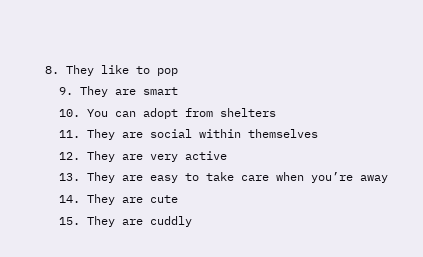8. They like to pop
  9. They are smart
  10. You can adopt from shelters
  11. They are social within themselves
  12. They are very active
  13. They are easy to take care when you’re away
  14. They are cute
  15. They are cuddly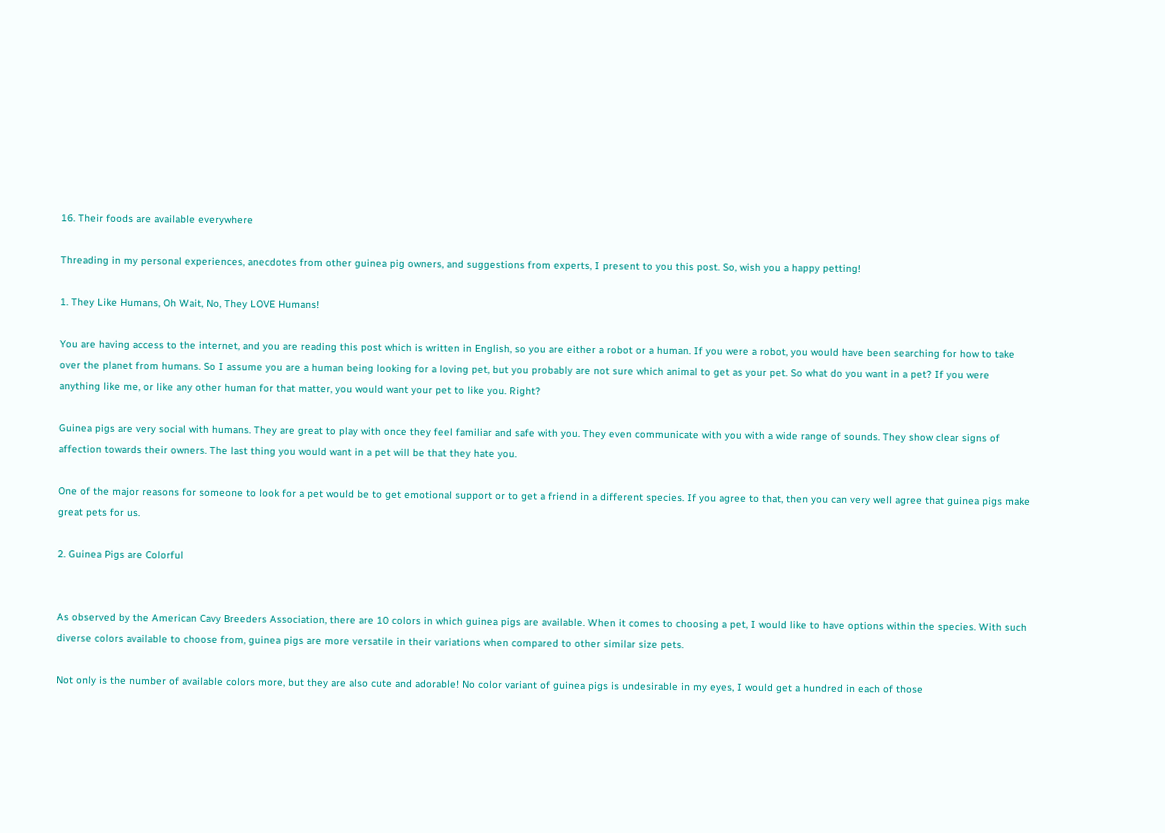16. Their foods are available everywhere

Threading in my personal experiences, anecdotes from other guinea pig owners, and suggestions from experts, I present to you this post. So, wish you a happy petting!

1. They Like Humans, Oh Wait, No, They LOVE Humans!

You are having access to the internet, and you are reading this post which is written in English, so you are either a robot or a human. If you were a robot, you would have been searching for how to take over the planet from humans. So I assume you are a human being looking for a loving pet, but you probably are not sure which animal to get as your pet. So what do you want in a pet? If you were anything like me, or like any other human for that matter, you would want your pet to like you. Right?

Guinea pigs are very social with humans. They are great to play with once they feel familiar and safe with you. They even communicate with you with a wide range of sounds. They show clear signs of affection towards their owners. The last thing you would want in a pet will be that they hate you.

One of the major reasons for someone to look for a pet would be to get emotional support or to get a friend in a different species. If you agree to that, then you can very well agree that guinea pigs make great pets for us.

2. Guinea Pigs are Colorful


As observed by the American Cavy Breeders Association, there are 10 colors in which guinea pigs are available. When it comes to choosing a pet, I would like to have options within the species. With such diverse colors available to choose from, guinea pigs are more versatile in their variations when compared to other similar size pets.

Not only is the number of available colors more, but they are also cute and adorable! No color variant of guinea pigs is undesirable in my eyes, I would get a hundred in each of those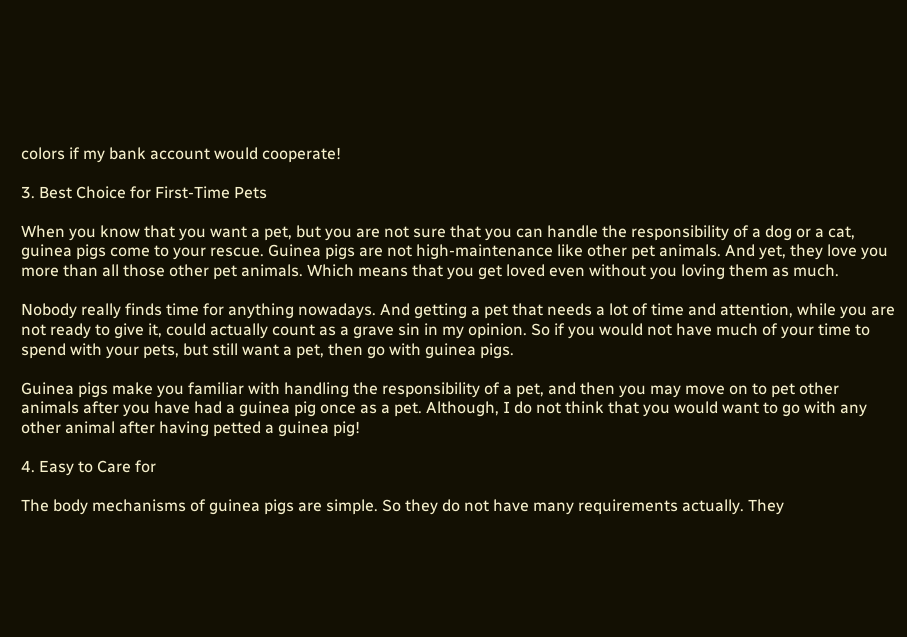colors if my bank account would cooperate!

3. Best Choice for First-Time Pets

When you know that you want a pet, but you are not sure that you can handle the responsibility of a dog or a cat, guinea pigs come to your rescue. Guinea pigs are not high-maintenance like other pet animals. And yet, they love you more than all those other pet animals. Which means that you get loved even without you loving them as much.

Nobody really finds time for anything nowadays. And getting a pet that needs a lot of time and attention, while you are not ready to give it, could actually count as a grave sin in my opinion. So if you would not have much of your time to spend with your pets, but still want a pet, then go with guinea pigs.

Guinea pigs make you familiar with handling the responsibility of a pet, and then you may move on to pet other animals after you have had a guinea pig once as a pet. Although, I do not think that you would want to go with any other animal after having petted a guinea pig!

4. Easy to Care for

The body mechanisms of guinea pigs are simple. So they do not have many requirements actually. They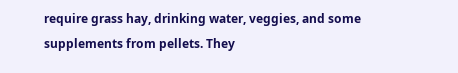require grass hay, drinking water, veggies, and some supplements from pellets. They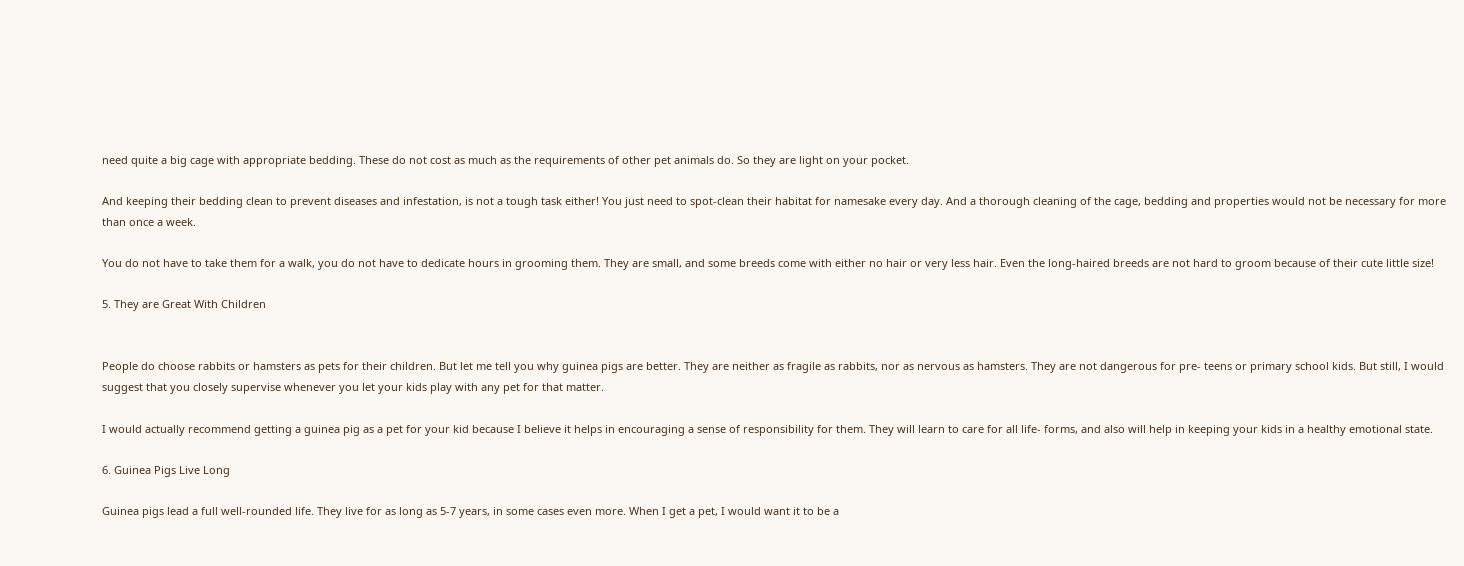need quite a big cage with appropriate bedding. These do not cost as much as the requirements of other pet animals do. So they are light on your pocket.

And keeping their bedding clean to prevent diseases and infestation, is not a tough task either! You just need to spot-clean their habitat for namesake every day. And a thorough cleaning of the cage, bedding and properties would not be necessary for more than once a week.

You do not have to take them for a walk, you do not have to dedicate hours in grooming them. They are small, and some breeds come with either no hair or very less hair. Even the long-haired breeds are not hard to groom because of their cute little size!

5. They are Great With Children


People do choose rabbits or hamsters as pets for their children. But let me tell you why guinea pigs are better. They are neither as fragile as rabbits, nor as nervous as hamsters. They are not dangerous for pre- teens or primary school kids. But still, I would suggest that you closely supervise whenever you let your kids play with any pet for that matter.

I would actually recommend getting a guinea pig as a pet for your kid because I believe it helps in encouraging a sense of responsibility for them. They will learn to care for all life- forms, and also will help in keeping your kids in a healthy emotional state.

6. Guinea Pigs Live Long

Guinea pigs lead a full well-rounded life. They live for as long as 5-7 years, in some cases even more. When I get a pet, I would want it to be a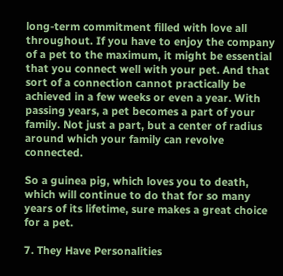long-term commitment filled with love all throughout. If you have to enjoy the company of a pet to the maximum, it might be essential that you connect well with your pet. And that sort of a connection cannot practically be achieved in a few weeks or even a year. With passing years, a pet becomes a part of your family. Not just a part, but a center of radius around which your family can revolve connected.

So a guinea pig, which loves you to death, which will continue to do that for so many years of its lifetime, sure makes a great choice for a pet.

7. They Have Personalities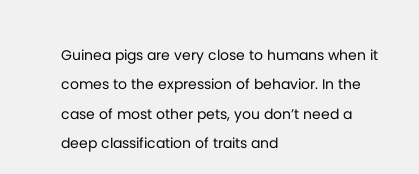Guinea pigs are very close to humans when it comes to the expression of behavior. In the case of most other pets, you don’t need a deep classification of traits and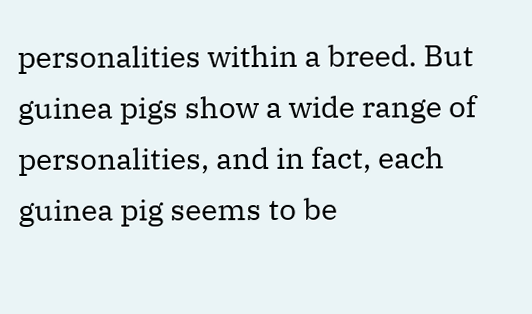personalities within a breed. But guinea pigs show a wide range of personalities, and in fact, each guinea pig seems to be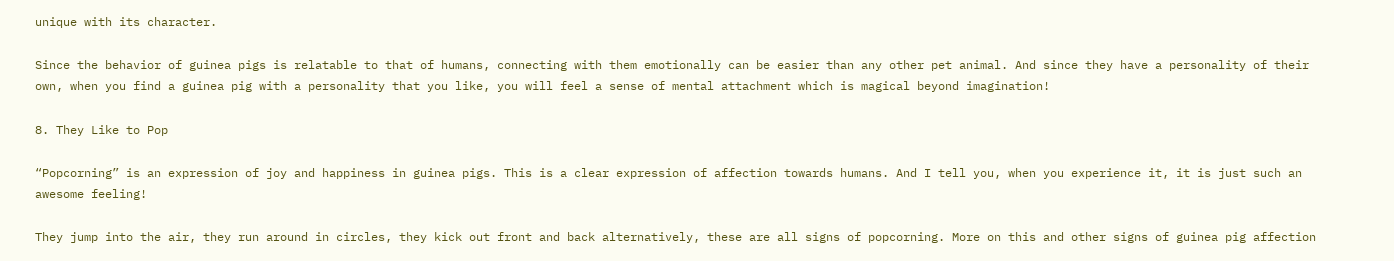unique with its character.

Since the behavior of guinea pigs is relatable to that of humans, connecting with them emotionally can be easier than any other pet animal. And since they have a personality of their own, when you find a guinea pig with a personality that you like, you will feel a sense of mental attachment which is magical beyond imagination!

8. They Like to Pop

“Popcorning” is an expression of joy and happiness in guinea pigs. This is a clear expression of affection towards humans. And I tell you, when you experience it, it is just such an awesome feeling!

They jump into the air, they run around in circles, they kick out front and back alternatively, these are all signs of popcorning. More on this and other signs of guinea pig affection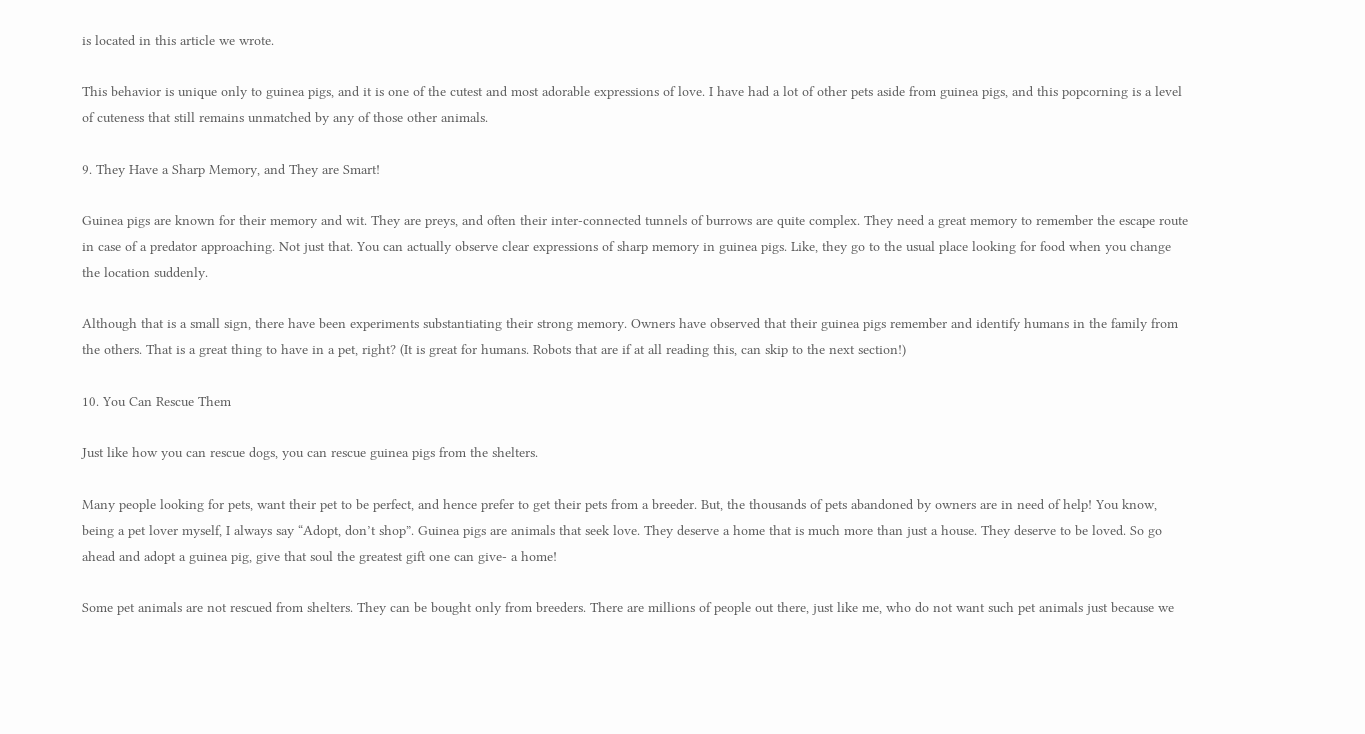is located in this article we wrote.

This behavior is unique only to guinea pigs, and it is one of the cutest and most adorable expressions of love. I have had a lot of other pets aside from guinea pigs, and this popcorning is a level of cuteness that still remains unmatched by any of those other animals.

9. They Have a Sharp Memory, and They are Smart!

Guinea pigs are known for their memory and wit. They are preys, and often their inter-connected tunnels of burrows are quite complex. They need a great memory to remember the escape route in case of a predator approaching. Not just that. You can actually observe clear expressions of sharp memory in guinea pigs. Like, they go to the usual place looking for food when you change the location suddenly.

Although that is a small sign, there have been experiments substantiating their strong memory. Owners have observed that their guinea pigs remember and identify humans in the family from the others. That is a great thing to have in a pet, right? (It is great for humans. Robots that are if at all reading this, can skip to the next section!)

10. You Can Rescue Them

Just like how you can rescue dogs, you can rescue guinea pigs from the shelters.

Many people looking for pets, want their pet to be perfect, and hence prefer to get their pets from a breeder. But, the thousands of pets abandoned by owners are in need of help! You know, being a pet lover myself, I always say “Adopt, don’t shop”. Guinea pigs are animals that seek love. They deserve a home that is much more than just a house. They deserve to be loved. So go ahead and adopt a guinea pig, give that soul the greatest gift one can give- a home!

Some pet animals are not rescued from shelters. They can be bought only from breeders. There are millions of people out there, just like me, who do not want such pet animals just because we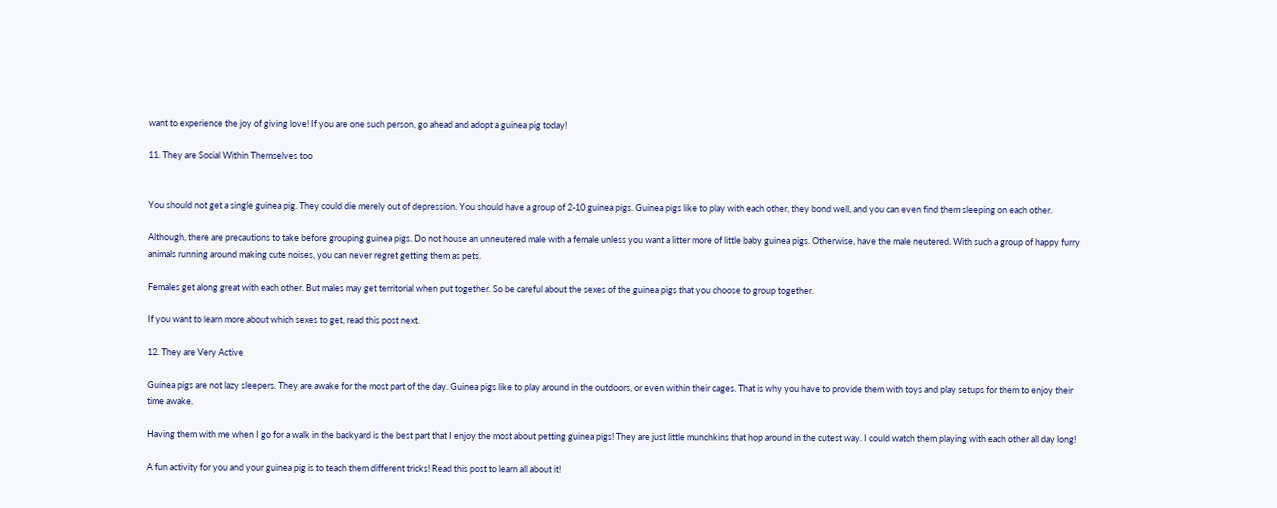want to experience the joy of giving love! If you are one such person, go ahead and adopt a guinea pig today!

11. They are Social Within Themselves too


You should not get a single guinea pig. They could die merely out of depression. You should have a group of 2-10 guinea pigs. Guinea pigs like to play with each other, they bond well, and you can even find them sleeping on each other.

Although, there are precautions to take before grouping guinea pigs. Do not house an unneutered male with a female unless you want a litter more of little baby guinea pigs. Otherwise, have the male neutered. With such a group of happy furry animals running around making cute noises, you can never regret getting them as pets.

Females get along great with each other. But males may get territorial when put together. So be careful about the sexes of the guinea pigs that you choose to group together.

If you want to learn more about which sexes to get, read this post next.

12. They are Very Active

Guinea pigs are not lazy sleepers. They are awake for the most part of the day. Guinea pigs like to play around in the outdoors, or even within their cages. That is why you have to provide them with toys and play setups for them to enjoy their time awake.

Having them with me when I go for a walk in the backyard is the best part that I enjoy the most about petting guinea pigs! They are just little munchkins that hop around in the cutest way. I could watch them playing with each other all day long!

A fun activity for you and your guinea pig is to teach them different tricks! Read this post to learn all about it!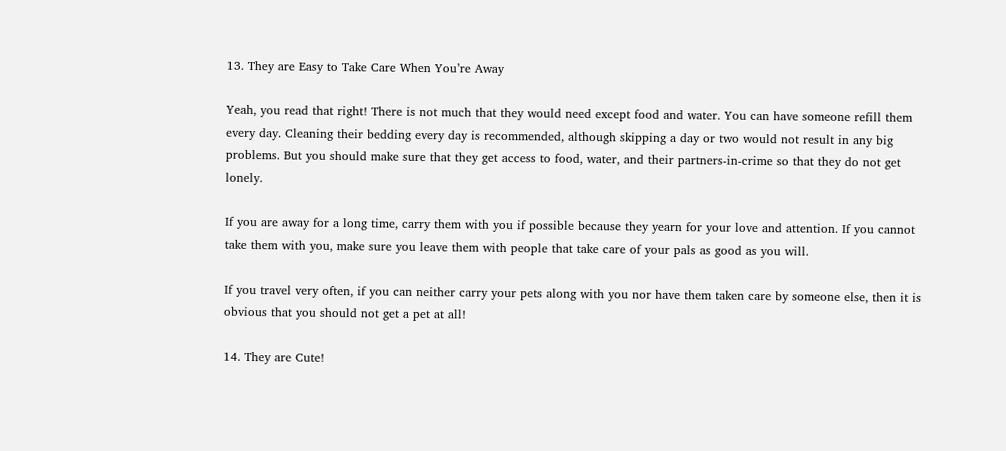13. They are Easy to Take Care When You’re Away

Yeah, you read that right! There is not much that they would need except food and water. You can have someone refill them every day. Cleaning their bedding every day is recommended, although skipping a day or two would not result in any big problems. But you should make sure that they get access to food, water, and their partners-in-crime so that they do not get lonely.

If you are away for a long time, carry them with you if possible because they yearn for your love and attention. If you cannot take them with you, make sure you leave them with people that take care of your pals as good as you will.

If you travel very often, if you can neither carry your pets along with you nor have them taken care by someone else, then it is obvious that you should not get a pet at all!

14. They are Cute!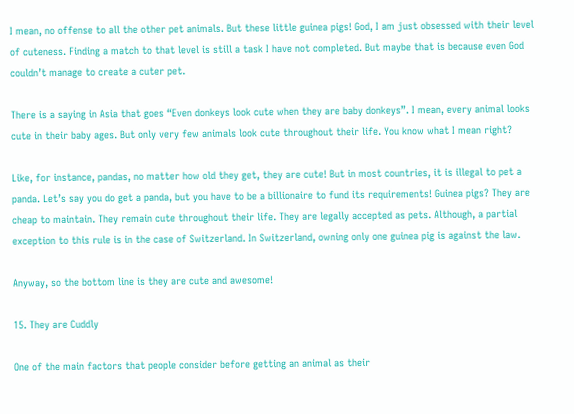I mean, no offense to all the other pet animals. But these little guinea pigs! God, I am just obsessed with their level of cuteness. Finding a match to that level is still a task I have not completed. But maybe that is because even God couldn’t manage to create a cuter pet.

There is a saying in Asia that goes “Even donkeys look cute when they are baby donkeys”. I mean, every animal looks cute in their baby ages. But only very few animals look cute throughout their life. You know what I mean right?

Like, for instance, pandas, no matter how old they get, they are cute! But in most countries, it is illegal to pet a panda. Let’s say you do get a panda, but you have to be a billionaire to fund its requirements! Guinea pigs? They are cheap to maintain. They remain cute throughout their life. They are legally accepted as pets. Although, a partial exception to this rule is in the case of Switzerland. In Switzerland, owning only one guinea pig is against the law.

Anyway, so the bottom line is they are cute and awesome!

15. They are Cuddly

One of the main factors that people consider before getting an animal as their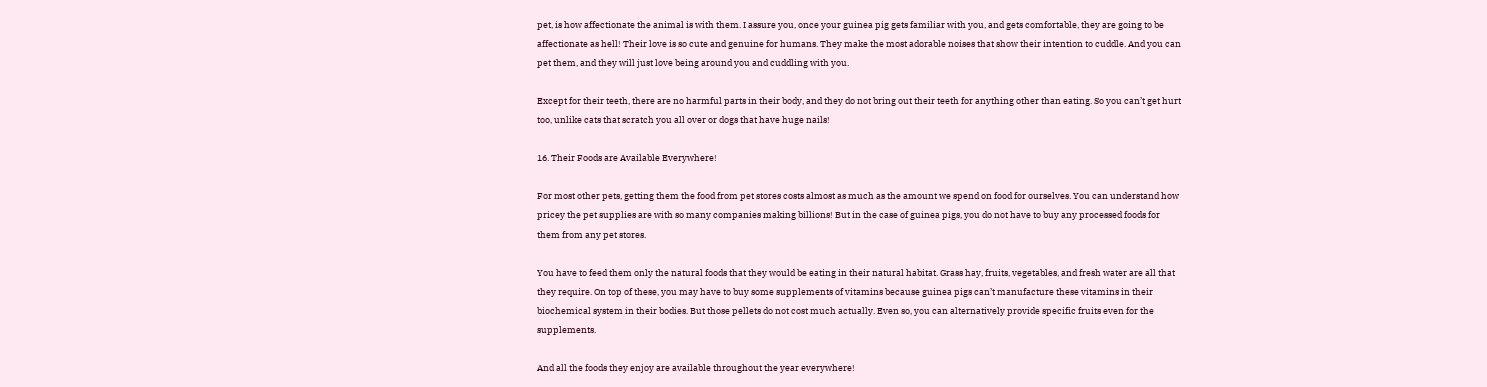pet, is how affectionate the animal is with them. I assure you, once your guinea pig gets familiar with you, and gets comfortable, they are going to be affectionate as hell! Their love is so cute and genuine for humans. They make the most adorable noises that show their intention to cuddle. And you can pet them, and they will just love being around you and cuddling with you.

Except for their teeth, there are no harmful parts in their body, and they do not bring out their teeth for anything other than eating. So you can’t get hurt too, unlike cats that scratch you all over or dogs that have huge nails!

16. Their Foods are Available Everywhere!

For most other pets, getting them the food from pet stores costs almost as much as the amount we spend on food for ourselves. You can understand how pricey the pet supplies are with so many companies making billions! But in the case of guinea pigs, you do not have to buy any processed foods for them from any pet stores.

You have to feed them only the natural foods that they would be eating in their natural habitat. Grass hay, fruits, vegetables, and fresh water are all that they require. On top of these, you may have to buy some supplements of vitamins because guinea pigs can’t manufacture these vitamins in their biochemical system in their bodies. But those pellets do not cost much actually. Even so, you can alternatively provide specific fruits even for the supplements.

And all the foods they enjoy are available throughout the year everywhere!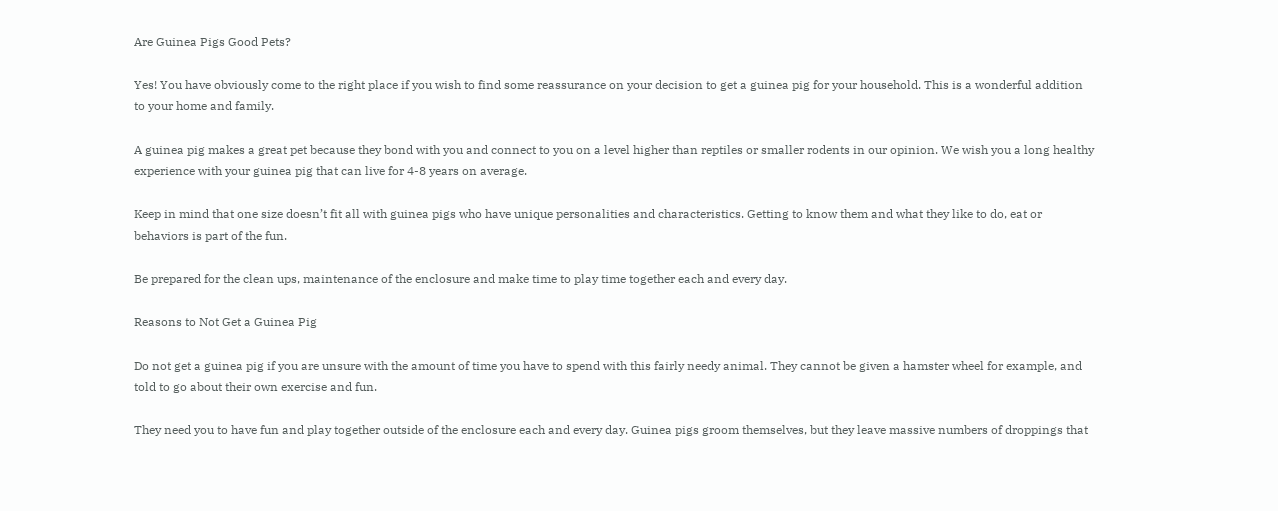Are Guinea Pigs Good Pets?

Yes! You have obviously come to the right place if you wish to find some reassurance on your decision to get a guinea pig for your household. This is a wonderful addition to your home and family.

A guinea pig makes a great pet because they bond with you and connect to you on a level higher than reptiles or smaller rodents in our opinion. We wish you a long healthy experience with your guinea pig that can live for 4-8 years on average.

Keep in mind that one size doesn’t fit all with guinea pigs who have unique personalities and characteristics. Getting to know them and what they like to do, eat or behaviors is part of the fun.

Be prepared for the clean ups, maintenance of the enclosure and make time to play time together each and every day.

Reasons to Not Get a Guinea Pig

Do not get a guinea pig if you are unsure with the amount of time you have to spend with this fairly needy animal. They cannot be given a hamster wheel for example, and told to go about their own exercise and fun.

They need you to have fun and play together outside of the enclosure each and every day. Guinea pigs groom themselves, but they leave massive numbers of droppings that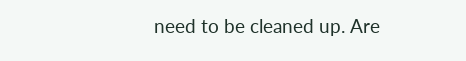need to be cleaned up. Are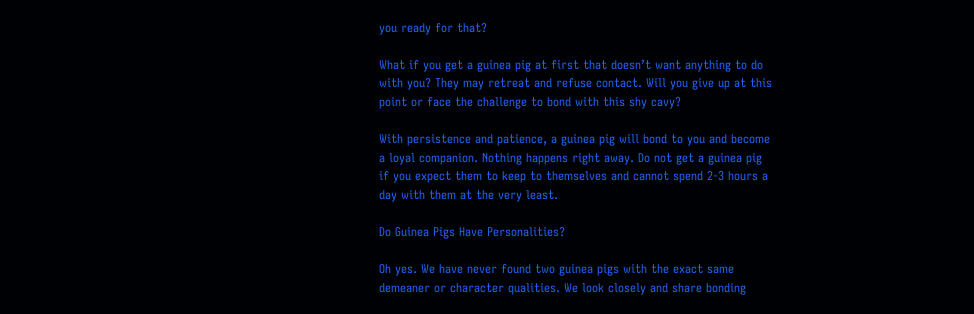you ready for that?

What if you get a guinea pig at first that doesn’t want anything to do with you? They may retreat and refuse contact. Will you give up at this point or face the challenge to bond with this shy cavy?

With persistence and patience, a guinea pig will bond to you and become a loyal companion. Nothing happens right away. Do not get a guinea pig if you expect them to keep to themselves and cannot spend 2-3 hours a day with them at the very least.

Do Guinea Pigs Have Personalities?

Oh yes. We have never found two guinea pigs with the exact same demeaner or character qualities. We look closely and share bonding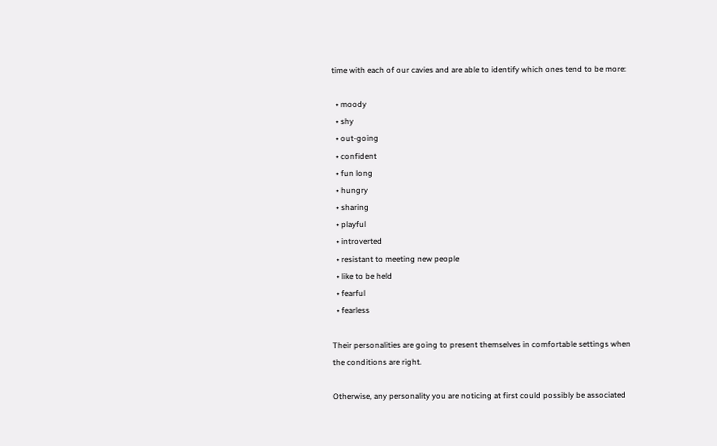time with each of our cavies and are able to identify which ones tend to be more:

  • moody
  • shy
  • out-going
  • confident
  • fun long
  • hungry
  • sharing
  • playful
  • introverted
  • resistant to meeting new people
  • like to be held
  • fearful
  • fearless

Their personalities are going to present themselves in comfortable settings when the conditions are right.

Otherwise, any personality you are noticing at first could possibly be associated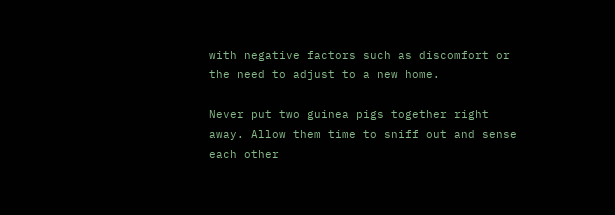with negative factors such as discomfort or the need to adjust to a new home.

Never put two guinea pigs together right away. Allow them time to sniff out and sense each other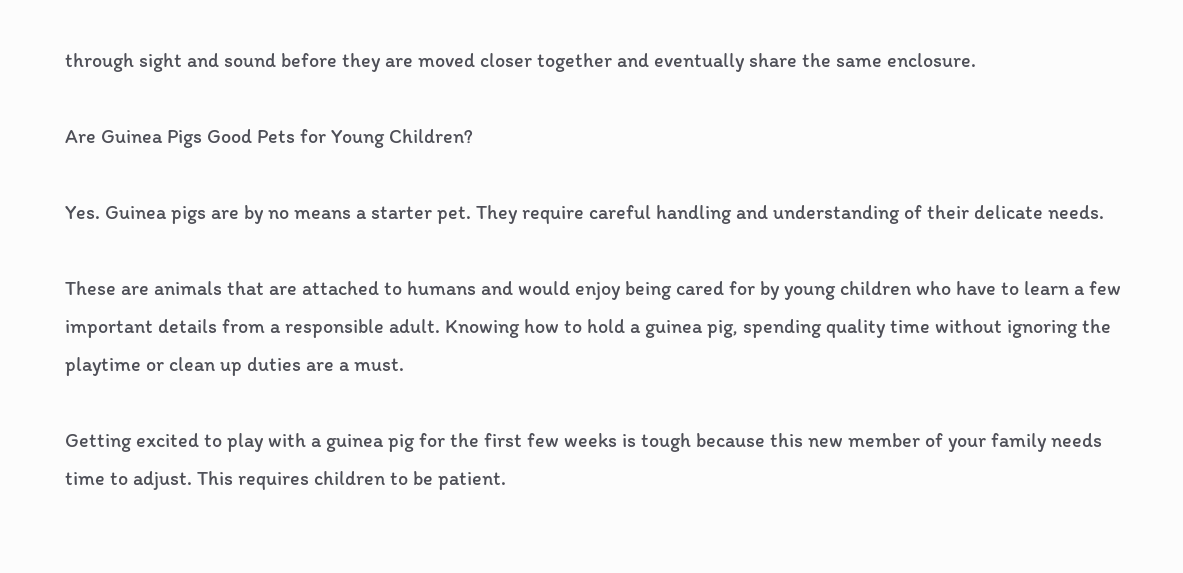through sight and sound before they are moved closer together and eventually share the same enclosure.

Are Guinea Pigs Good Pets for Young Children?

Yes. Guinea pigs are by no means a starter pet. They require careful handling and understanding of their delicate needs.

These are animals that are attached to humans and would enjoy being cared for by young children who have to learn a few important details from a responsible adult. Knowing how to hold a guinea pig, spending quality time without ignoring the playtime or clean up duties are a must.

Getting excited to play with a guinea pig for the first few weeks is tough because this new member of your family needs time to adjust. This requires children to be patient.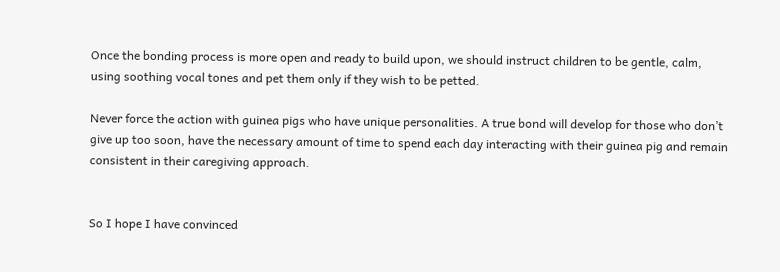Once the bonding process is more open and ready to build upon, we should instruct children to be gentle, calm, using soothing vocal tones and pet them only if they wish to be petted.

Never force the action with guinea pigs who have unique personalities. A true bond will develop for those who don’t give up too soon, have the necessary amount of time to spend each day interacting with their guinea pig and remain consistent in their caregiving approach.


So I hope I have convinced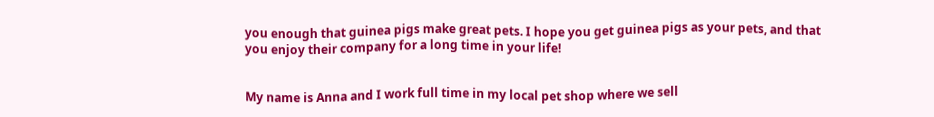you enough that guinea pigs make great pets. I hope you get guinea pigs as your pets, and that you enjoy their company for a long time in your life!


My name is Anna and I work full time in my local pet shop where we sell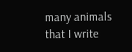many animals that I write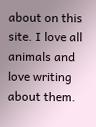about on this site. I love all animals and love writing about them.